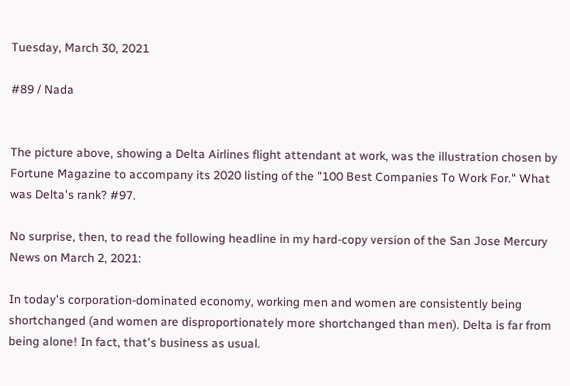Tuesday, March 30, 2021

#89 / Nada


The picture above, showing a Delta Airlines flight attendant at work, was the illustration chosen by Fortune Magazine to accompany its 2020 listing of the "100 Best Companies To Work For." What was Delta's rank? #97.

No surprise, then, to read the following headline in my hard-copy version of the San Jose Mercury News on March 2, 2021:

In today's corporation-dominated economy, working men and women are consistently being shortchanged (and women are disproportionately more shortchanged than men). Delta is far from being alone! In fact, that's business as usual.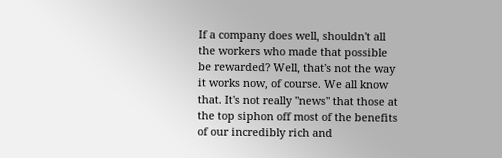If a company does well, shouldn't all the workers who made that possible be rewarded? Well, that's not the way it works now, of course. We all know that. It's not really "news" that those at the top siphon off most of the benefits of our incredibly rich and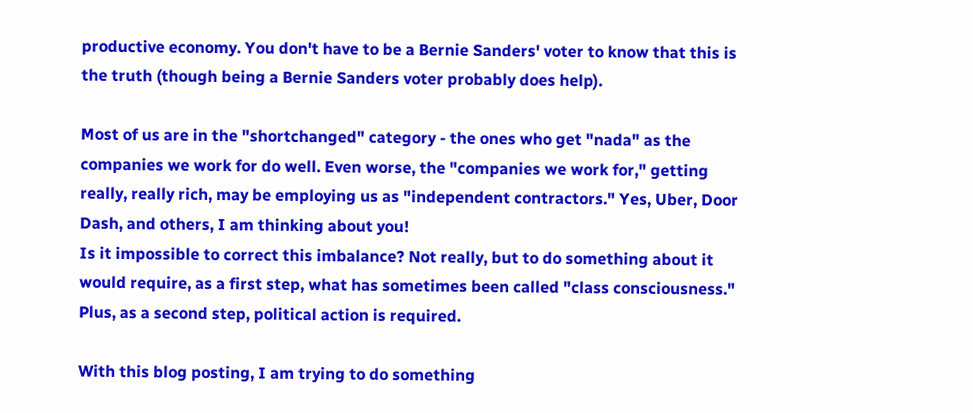productive economy. You don't have to be a Bernie Sanders' voter to know that this is the truth (though being a Bernie Sanders voter probably does help).

Most of us are in the "shortchanged" category - the ones who get "nada" as the companies we work for do well. Even worse, the "companies we work for," getting really, really rich, may be employing us as "independent contractors." Yes, Uber, Door Dash, and others, I am thinking about you!
Is it impossible to correct this imbalance? Not really, but to do something about it would require, as a first step, what has sometimes been called "class consciousness." Plus, as a second step, political action is required.

With this blog posting, I am trying to do something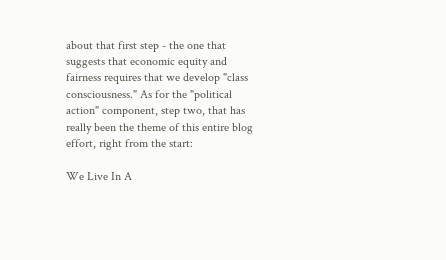about that first step - the one that suggests that economic equity and fairness requires that we develop "class consciousness." As for the "political action" component, step two, that has really been the theme of this entire blog effort, right from the start:

We Live In A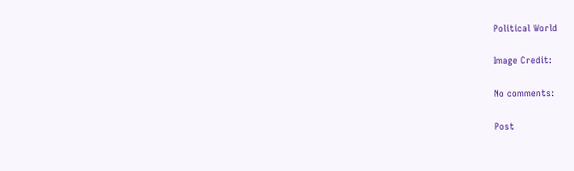Political World

Image Credit:

No comments:

Post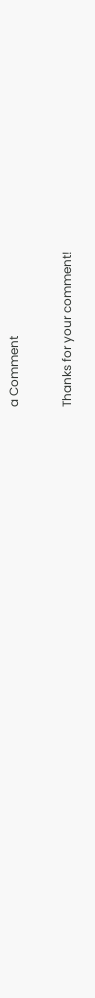a Comment

Thanks for your comment!